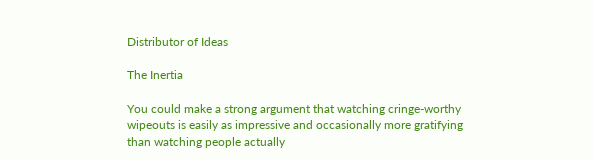Distributor of Ideas

The Inertia

You could make a strong argument that watching cringe-worthy wipeouts is easily as impressive and occasionally more gratifying than watching people actually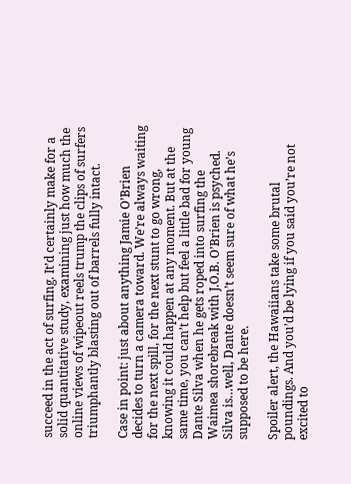succeed in the act of surfing. It’d certainly make for a solid quantitative study, examining just how much the online views of wipeout reels trump the clips of surfers triumphantly blasting out of barrels fully intact.

Case in point: just about anything Jamie O’Brien decides to turn a camera toward. We’re always waiting for the next spill, for the next stunt to go wrong, knowing it could happen at any moment. But at the same time, you can’t help but feel a little bad for young Dante Silva when he gets roped into surfing the Waimea shorebreak with J.O.B. O’Brien is psyched. Silva is…well, Dante doesn’t seem sure of what he’s supposed to be here.

Spoiler alert, the Hawaiians take some brutal poundings. And you’d be lying if you said you’re not excited to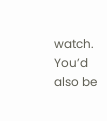watch. You’d also be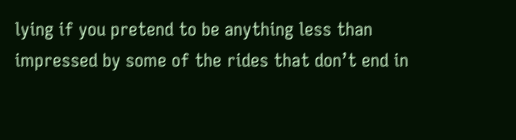lying if you pretend to be anything less than impressed by some of the rides that don’t end in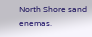North Shore sand enemas.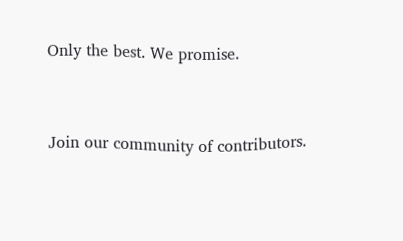Only the best. We promise.


Join our community of contributors.